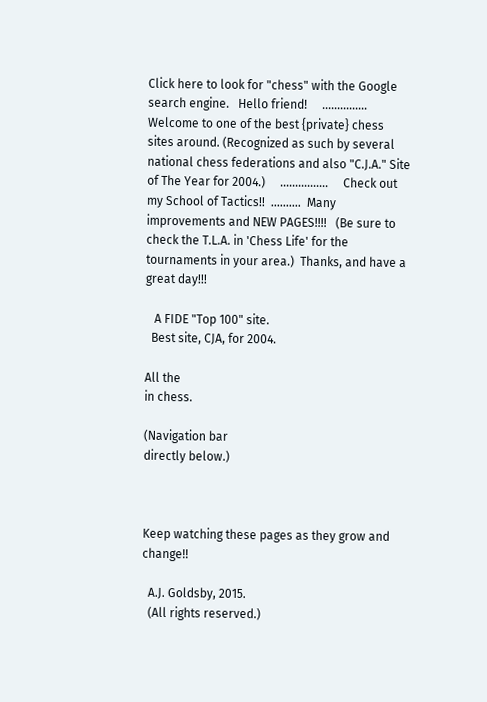Click here to look for "chess" with the Google search engine.   Hello friend!     ...............    Welcome to one of the best {private} chess sites around. (Recognized as such by several national chess federations and also "C.J.A." Site of The Year for 2004.)     ................     Check out my School of Tactics!!  ..........  Many improvements and NEW PAGES!!!!   (Be sure to check the T.L.A. in 'Chess Life' for the tournaments in your area.)  Thanks, and have a great day!!!

   A FIDE "Top 100" site.
  Best site, CJA, for 2004.

All the
in chess.

(Navigation bar
directly below.)



Keep watching these pages as they grow and change!!

  A.J. Goldsby, 2015.
  (All rights reserved.)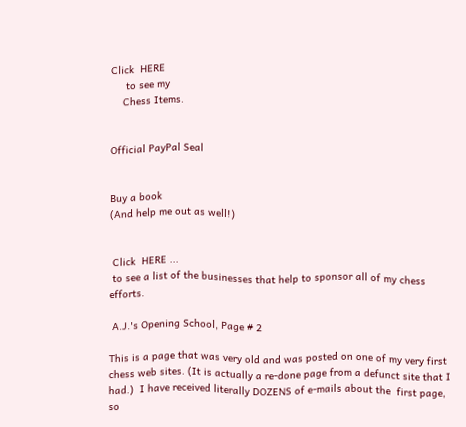Click  HERE
     to see my
    Chess Items.


Official PayPal Seal


Buy a book
(And help me out as well!)


 Click  HERE ...
 to see a list of the businesses that help to sponsor all of my chess efforts.

 A.J.'s Opening School, Page # 2

This is a page that was very old and was posted on one of my very first chess web sites. (It is actually a re-done page from a defunct site that I had.)  I have received literally DOZENS of e-mails about the  first page, so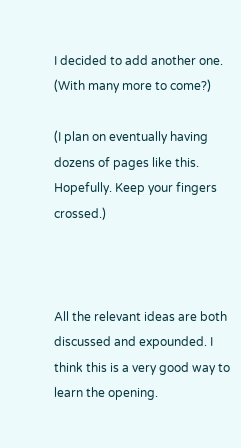I decided to add another one.  (With many more to come?)

(I plan on eventually having dozens of pages like this. Hopefully. Keep your fingers crossed.)



All the relevant ideas are both discussed and expounded. I think this is a very good way to learn the opening.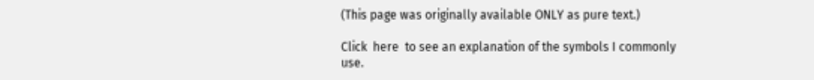(This page was originally available ONLY as pure text.)

Click  here  to see an explanation of the symbols I commonly use.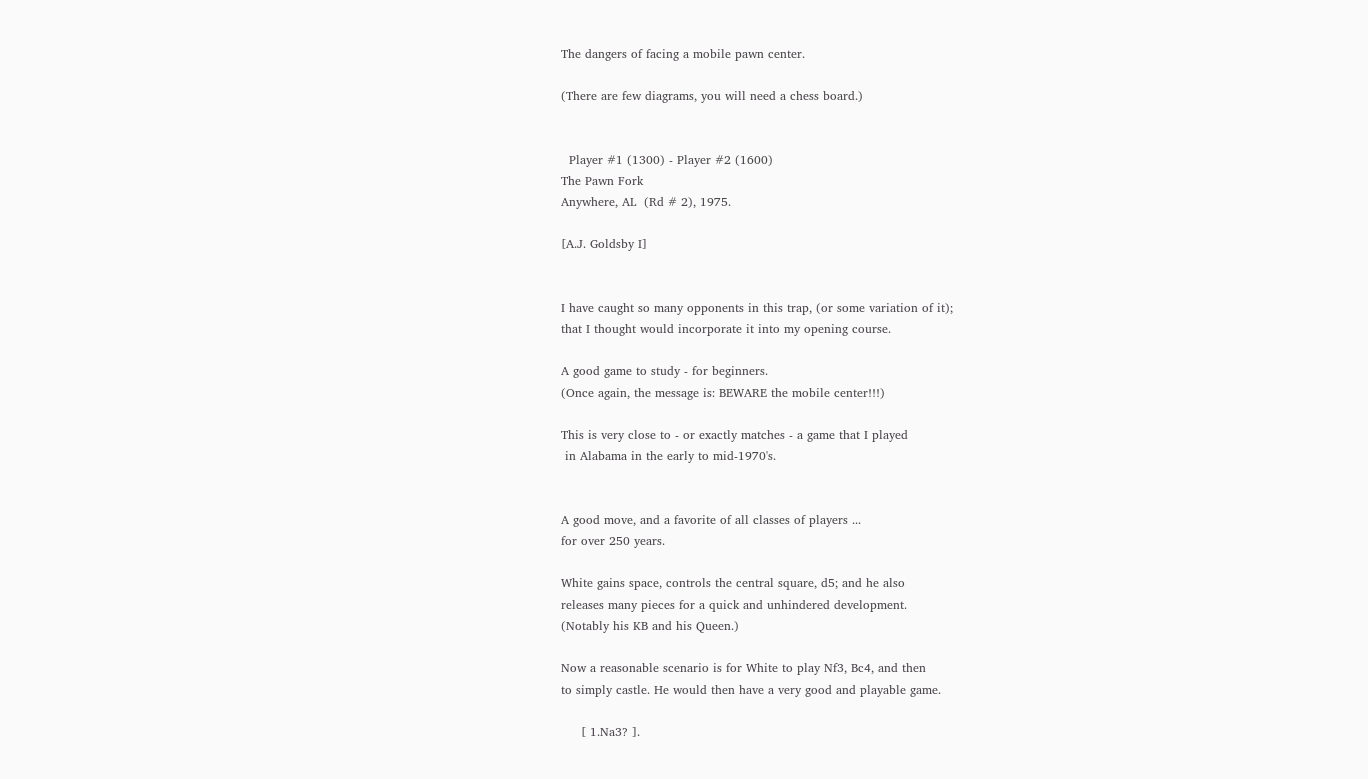The dangers of facing a mobile pawn center.

(There are few diagrams, you will need a chess board.)


  Player #1 (1300) - Player #2 (1600)
The Pawn Fork
Anywhere, AL  (Rd # 2), 1975.

[A.J. Goldsby I]


I have caught so many opponents in this trap, (or some variation of it);
that I thought would incorporate it into my opening course.

A good game to study - for beginners.
(Once again, the message is: BEWARE the mobile center!!!)

This is very close to - or exactly matches - a game that I played
 in Alabama in the early to mid-1970's.


A good move, and a favorite of all classes of players ...
for over 250 years.

White gains space, controls the central square, d5; and he also
releases many pieces for a quick and unhindered development.
(Notably his KB and his Queen.)

Now a reasonable scenario is for White to play Nf3, Bc4, and then
to simply castle. He would then have a very good and playable game.

     [ 1.Na3? ].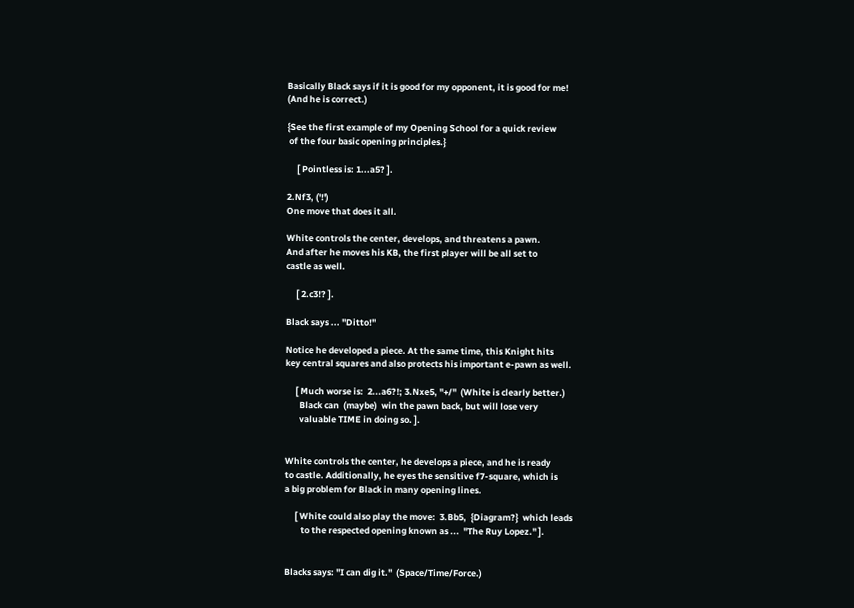Basically Black says if it is good for my opponent, it is good for me!
(And he is correct.)

{See the first example of my Opening School for a quick review
 of the four basic opening principles.}

     [ Pointless is: 1...a5? ].

2.Nf3, ('!')
One move that does it all.

White controls the center, develops, and threatens a pawn.
And after he moves his KB, the first player will be all set to
castle as well.

     [ 2.c3!? ].

Black says ... "Ditto!"

Notice he developed a piece. At the same time, this Knight hits
key central squares and also protects his important e-pawn as well.

     [ Much worse is:  2...a6?!; 3.Nxe5, "+/"  (White is clearly better.)
       Black can  (maybe)  win the pawn back, but will lose very
       valuable TIME in doing so. ].


White controls the center, he develops a piece, and he is ready
to castle. Additionally, he eyes the sensitive f7-square, which is
a big problem for Black in many opening lines.

     [ White could also play the move:  3.Bb5,  {Diagram?}  which leads
        to the respected opening known as ...  "The Ruy Lopez." ].


Blacks says: "I can dig it."  (Space/Time/Force.)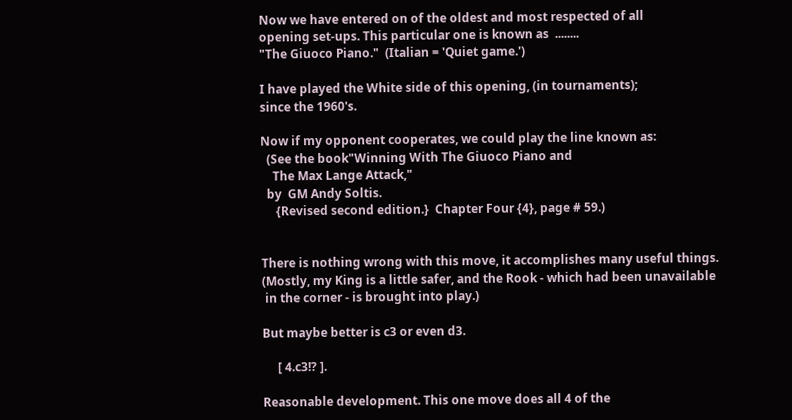Now we have entered on of the oldest and most respected of all
opening set-ups. This particular one is known as  ........
"The Giuoco Piano."  (Italian = 'Quiet game.')

I have played the White side of this opening, (in tournaments);
since the 1960's.

Now if my opponent cooperates, we could play the line known as:
  (See the book"Winning With The Giuoco Piano and
    The Max Lange Attack,"
  by  GM Andy Soltis.
     {Revised second edition.}  Chapter Four {4}, page # 59.)


There is nothing wrong with this move, it accomplishes many useful things.
(Mostly, my King is a little safer, and the Rook - which had been unavailable
 in the corner - is brought into play.)

But maybe better is c3 or even d3.

     [ 4.c3!? ].

Reasonable development. This one move does all 4 of the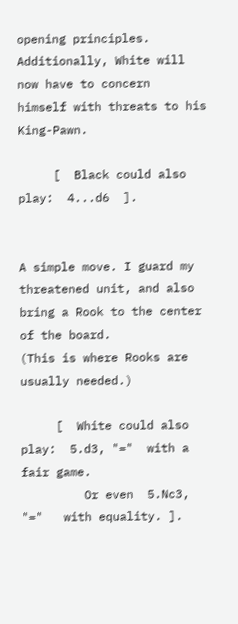opening principles. Additionally, White will now have to concern
himself with threats to his King-Pawn.

     [  Black could also play:  4...d6  ].


A simple move. I guard my threatened unit, and also
bring a Rook to the center of the board.
(This is where Rooks are usually needed.)

     [  White could also play:  5.d3, "="  with a fair game.
         Or even  5.Nc3, "="   with equality. ].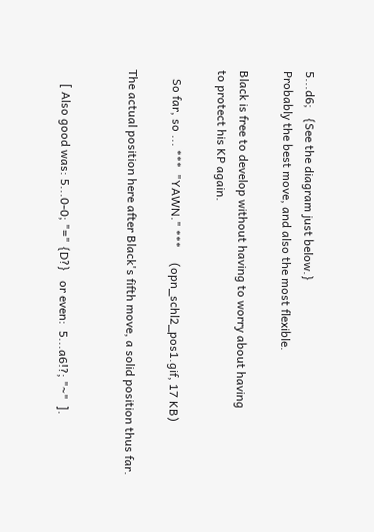5...d6;   {See the diagram just below.}
Probably the best move, and also the most flexible.

Black is free to develop without having to worry about having
to protect his KP again.

   So far, so ... ***  "YAWN." ***     (opn_schl2_pos1.gif, 17 KB)

The actual position here after Black's fifth move, a solid position thus far.


     [ Also good was: 5...0-0; "=" {D?}   or even:  5...a6!?; "~"  ].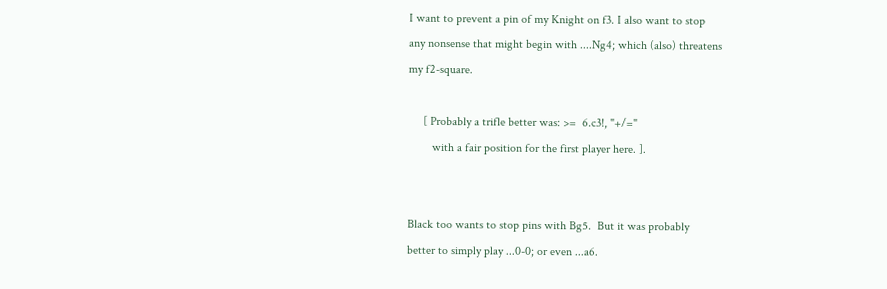I want to prevent a pin of my Knight on f3. I also want to stop
any nonsense that might begin with ....Ng4; which (also) threatens
my f2-square.

     [ Probably a trifle better was: >=  6.c3!, "+/="
        with a fair position for the first player here. ].


Black too wants to stop pins with Bg5.  But it was probably
better to simply play ...0-0; or even ...a6.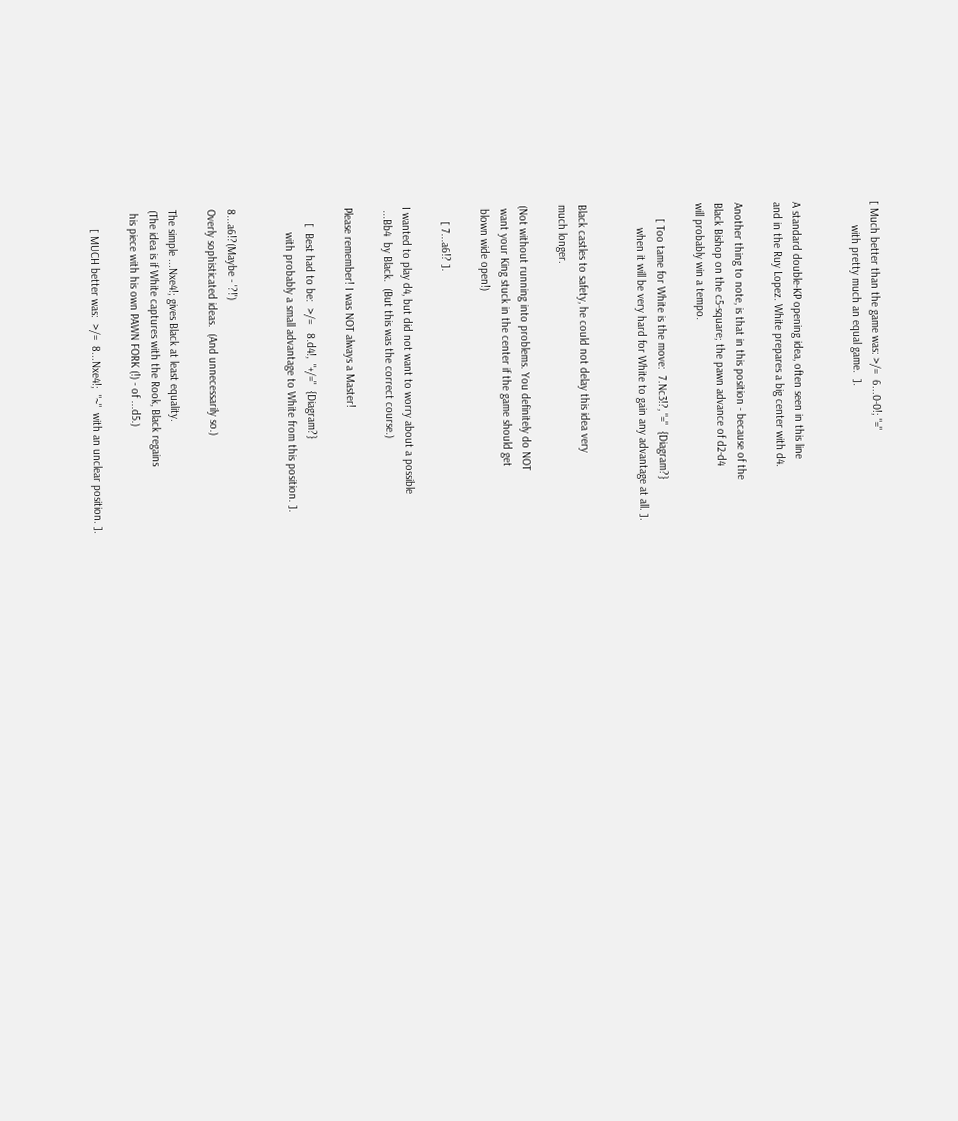[ Much better than the game was: >/=  6...0-0!; "="
        with pretty much an equal game.  ].


A standard double-KP opening idea, often seen in this line
and in the Ruy Lopez. White prepares a big center with d4.

Another thing to note, is that in this position - because of the
Black Bishop on the c5-square; the pawn advance of d2-d4
will probably win a tempo.

     [ Too tame for White is the move:  7.Nc3!?, "="  {Diagram?}
        when it will be very hard for White to gain any advantage at all. ].


Black castles to safety, he could not delay this idea very
much longer.

(Not without running into problems. You definitely do NOT
 want your King stuck in the center if the game should get
 blown wide open!)

     [ 7...a6!? ].

I wanted to play d4, but did not want to worry about a possible
 ...Bb4  by Black.  (But this was the correct course.)

Please remember! I was NOT always a Master!

     [  Best had to be:  >/=   8.d4!,  "+/="  {Diagram?}
        with probably a small advantage to White from this position. ].


8...a6!?(Maybe - '?!')
Overly sophisticated ideas.  (And unnecessarily so.)

The simple ...Nxe4!; gives Black at least equality.
(The idea is if White captures with the Rook, Black regains
 his piece with his own PAWN FORK (!) - of ...d5.)

      [ MUCH better was:  >/=  8...Nxe4!;  "~"  with an unclear position. ].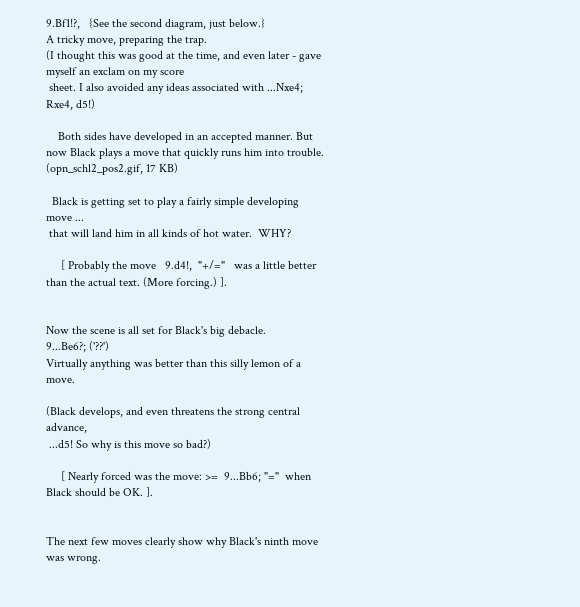9.Bf1!?,   {See the second diagram, just below.}
A tricky move, preparing the trap.
(I thought this was good at the time, and even later - gave myself an exclam on my score
 sheet. I also avoided any ideas associated with ...Nxe4; Rxe4, d5!)

    Both sides have developed in an accepted manner. But now Black plays a move that quickly runs him into trouble.  (opn_schl2_pos2.gif, 17 KB)

  Black is getting set to play a fairly simple developing move ...
 that will land him in all kinds of hot water.  WHY?

     [ Probably the move   9.d4!,  "+/="   was a little better than the actual text. (More forcing.) ].


Now the scene is all set for Black's big debacle.
9...Be6?; ('??')
Virtually anything was better than this silly lemon of a move.

(Black develops, and even threatens the strong central advance,
 ...d5! So why is this move so bad?)

     [ Nearly forced was the move: >=  9...Bb6; "="  when Black should be OK. ].


The next few moves clearly show why Black's ninth move was wrong.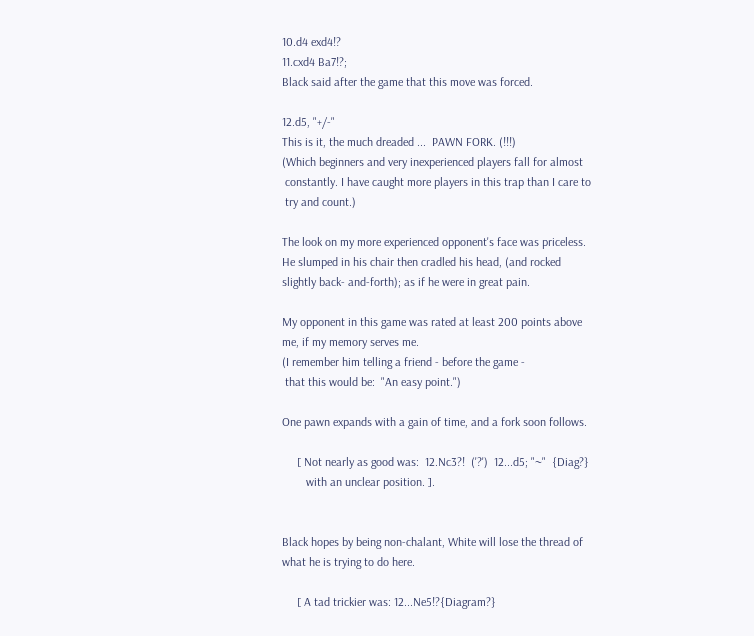10.d4 exd4!?
11.cxd4 Ba7!?;
Black said after the game that this move was forced.

12.d5, "+/-"
This is it, the much dreaded ...  PAWN FORK. (!!!)
(Which beginners and very inexperienced players fall for almost
 constantly. I have caught more players in this trap than I care to
 try and count.)

The look on my more experienced opponent's face was priceless.
He slumped in his chair then cradled his head, (and rocked
slightly back- and-forth); as if he were in great pain.

My opponent in this game was rated at least 200 points above
me, if my memory serves me.
(I remember him telling a friend - before the game -
 that this would be:  "An easy point.")

One pawn expands with a gain of time, and a fork soon follows.

     [ Not nearly as good was:  12.Nc3?!  ('?')  12...d5; "~"  {Diag?}
        with an unclear position. ].


Black hopes by being non-chalant, White will lose the thread of
what he is trying to do here.

     [ A tad trickier was: 12...Ne5!?{Diagram?}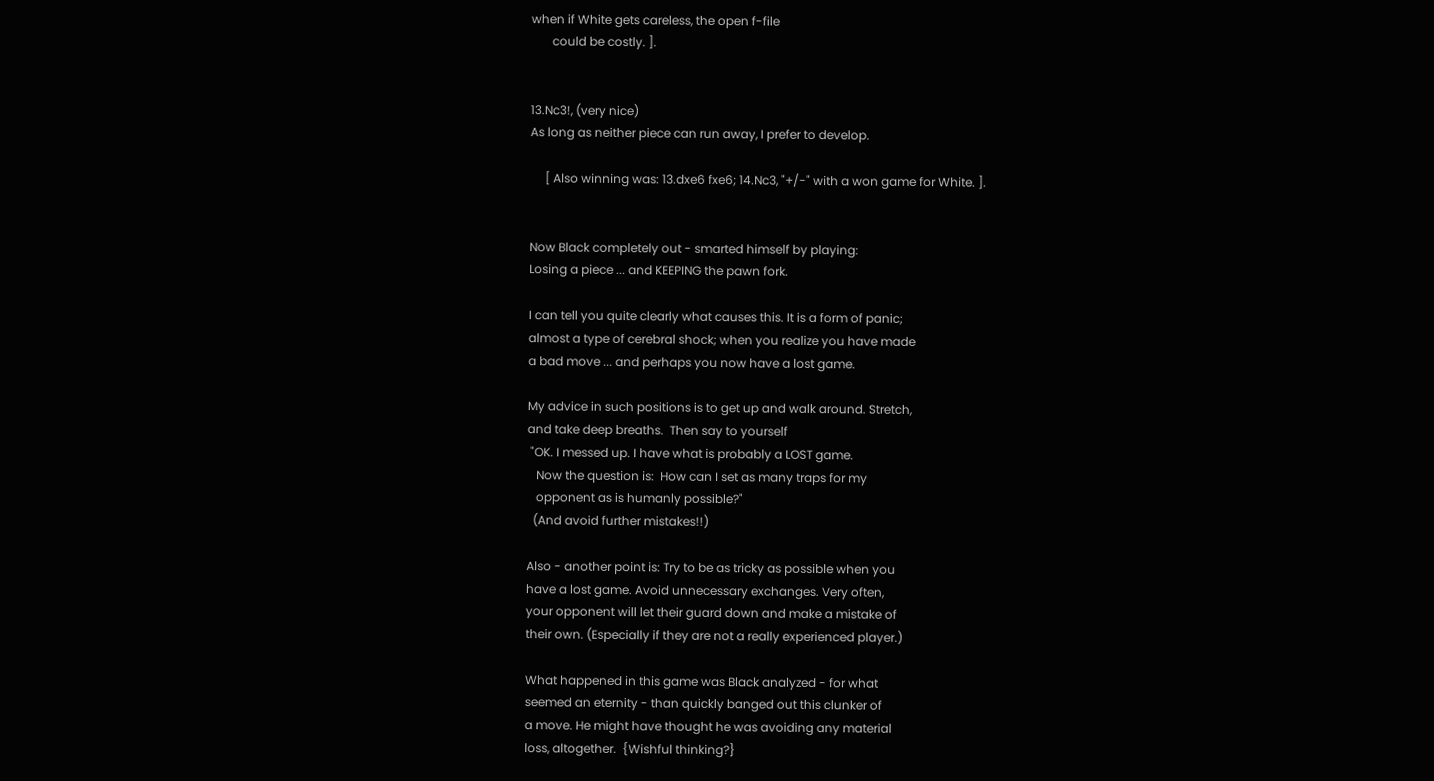when if White gets careless, the open f-file
       could be costly. ].


13.Nc3!, (very nice)
As long as neither piece can run away, I prefer to develop.

     [ Also winning was: 13.dxe6 fxe6; 14.Nc3, "+/-" with a won game for White. ].


Now Black completely out - smarted himself by playing:
Losing a piece ... and KEEPING the pawn fork.

I can tell you quite clearly what causes this. It is a form of panic;
almost a type of cerebral shock; when you realize you have made
a bad move ... and perhaps you now have a lost game.

My advice in such positions is to get up and walk around. Stretch,
and take deep breaths.  Then say to yourself
 "OK. I messed up. I have what is probably a LOST game.
   Now the question is:  How can I set as many traps for my
   opponent as is humanly possible?"
  (And avoid further mistakes!!)

Also - another point is: Try to be as tricky as possible when you
have a lost game. Avoid unnecessary exchanges. Very often,
your opponent will let their guard down and make a mistake of
their own. (Especially if they are not a really experienced player.)

What happened in this game was Black analyzed - for what
seemed an eternity - than quickly banged out this clunker of
a move. He might have thought he was avoiding any material
loss, altogether.  {Wishful thinking?}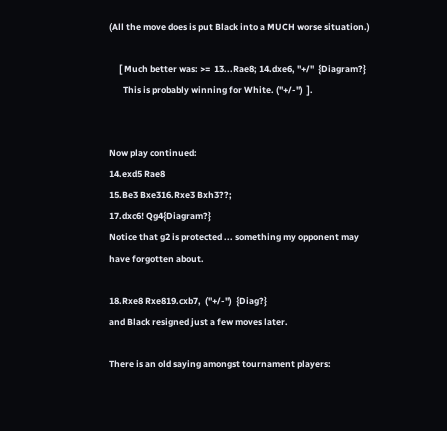(All the move does is put Black into a MUCH worse situation.)

     [ Much better was: >=  13...Rae8; 14.dxe6, "+/"  {Diagram?}
       This is probably winning for White. ("+/-")  ].


Now play continued:
14.exd5 Rae8
15.Be3 Bxe316.Rxe3 Bxh3??;
17.dxc6! Qg4{Diagram?}
Notice that g2 is protected ... something my opponent may
have forgotten about.

18.Rxe8 Rxe819.cxb7,  ("+/-")  {Diag?}
and Black resigned just a few moves later.

There is an old saying amongst tournament players: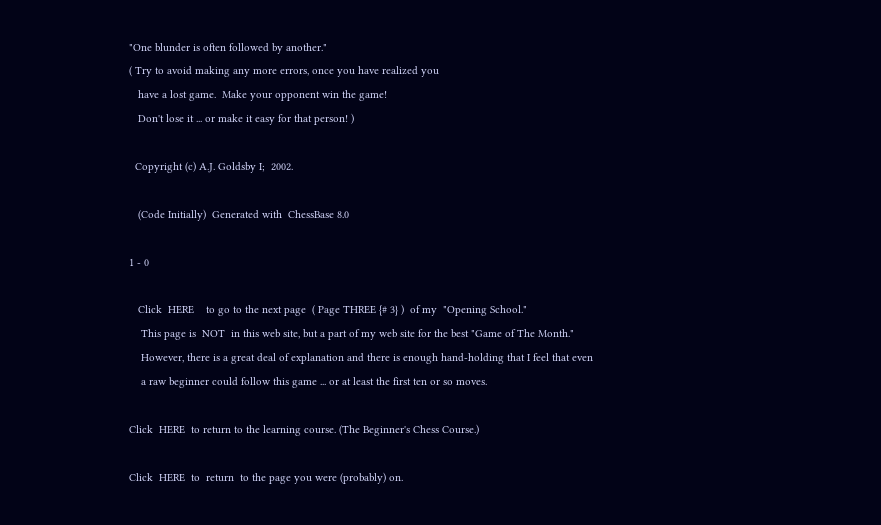"One blunder is often followed by another."
( Try to avoid making any more errors, once you have realized you
   have a lost game.  Make your opponent win the game!
   Don't lose it ... or make it easy for that person! )

  Copyright (c) A.J. Goldsby I;  2002.

   (Code Initially)  Generated with  ChessBase 8.0

1 - 0

   Click  HERE    to go to the next page  ( Page THREE {# 3} )  of my  "Opening School."
    This page is  NOT  in this web site, but a part of my web site for the best "Game of The Month."
    However, there is a great deal of explanation and there is enough hand-holding that I feel that even
    a raw beginner could follow this game ... or at least the first ten or so moves.

Click  HERE  to return to the learning course. (The Beginner's Chess Course.)

Click  HERE  to  return  to the page you were (probably) on.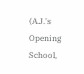(A.J.'s Opening School,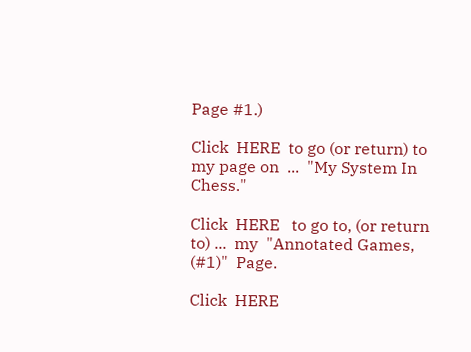Page #1.)

Click  HERE  to go (or return) to my page on  ...  "My System In Chess."

Click  HERE   to go to, (or return to) ...  my  "Annotated Games, (#1)"  Page.

Click  HERE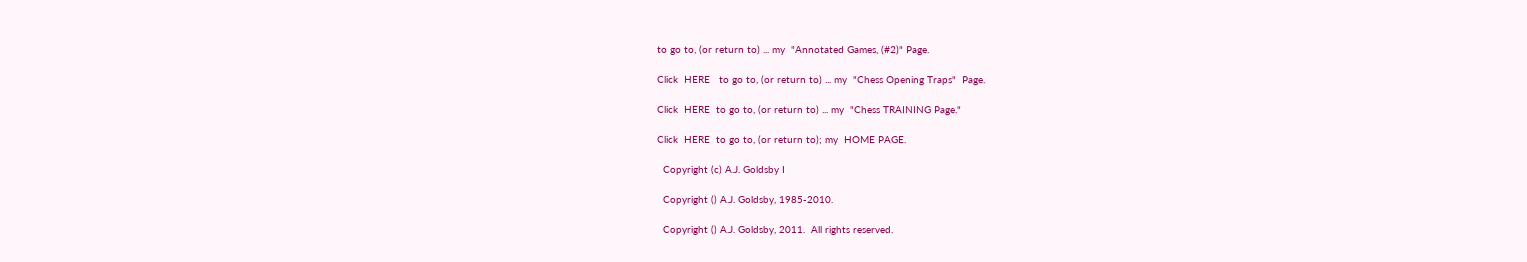to go to, (or return to) ... my  "Annotated Games, (#2)" Page.

Click  HERE   to go to, (or return to) ... my  "Chess Opening Traps"  Page.

Click  HERE  to go to, (or return to) ... my  "Chess TRAINING Page."

Click  HERE  to go to, (or return to); my  HOME PAGE.

  Copyright (c) A.J. Goldsby I

  Copyright () A.J. Goldsby, 1985-2010.

  Copyright () A.J. Goldsby, 2011.  All rights reserved.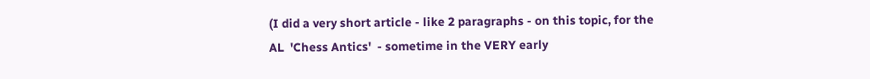(I did a very short article - like 2 paragraphs - on this topic, for the
AL  'Chess Antics'  - sometime in the VERY early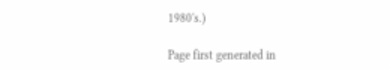1980's.)

Page first generated in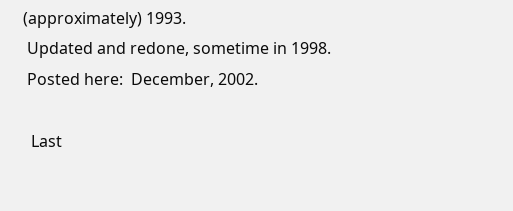(approximately) 1993.
 Updated and redone, sometime in 1998.
 Posted here:  December, 2002.

  Last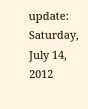update:  Saturday, July 14, 2012